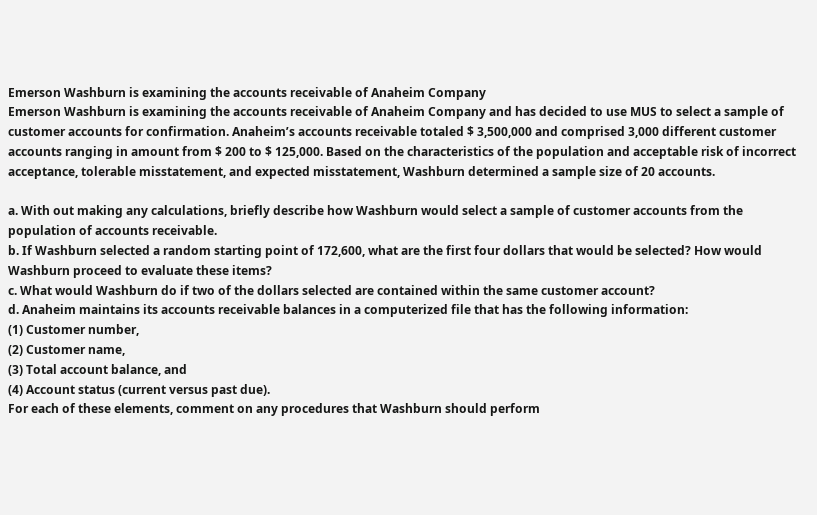Emerson Washburn is examining the accounts receivable of Anaheim Company
Emerson Washburn is examining the accounts receivable of Anaheim Company and has decided to use MUS to select a sample of customer accounts for confirmation. Anaheim’s accounts receivable totaled $ 3,500,000 and comprised 3,000 different customer accounts ranging in amount from $ 200 to $ 125,000. Based on the characteristics of the population and acceptable risk of incorrect acceptance, tolerable misstatement, and expected misstatement, Washburn determined a sample size of 20 accounts.

a. With out making any calculations, briefly describe how Washburn would select a sample of customer accounts from the population of accounts receivable.
b. If Washburn selected a random starting point of 172,600, what are the first four dollars that would be selected? How would Washburn proceed to evaluate these items?
c. What would Washburn do if two of the dollars selected are contained within the same customer account?
d. Anaheim maintains its accounts receivable balances in a computerized file that has the following information:
(1) Customer number,
(2) Customer name,
(3) Total account balance, and
(4) Account status (current versus past due).
For each of these elements, comment on any procedures that Washburn should perform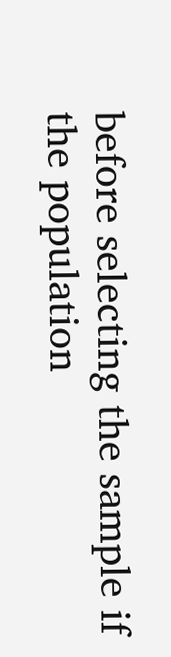before selecting the sample if the population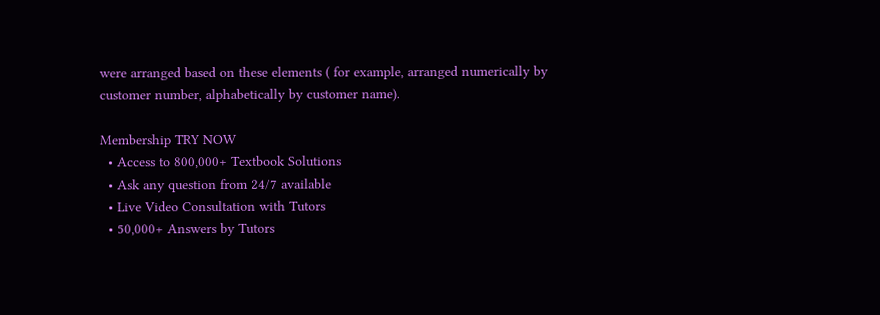were arranged based on these elements ( for example, arranged numerically by customer number, alphabetically by customer name).

Membership TRY NOW
  • Access to 800,000+ Textbook Solutions
  • Ask any question from 24/7 available
  • Live Video Consultation with Tutors
  • 50,000+ Answers by Tutors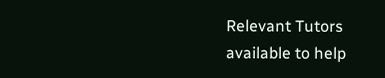Relevant Tutors available to help